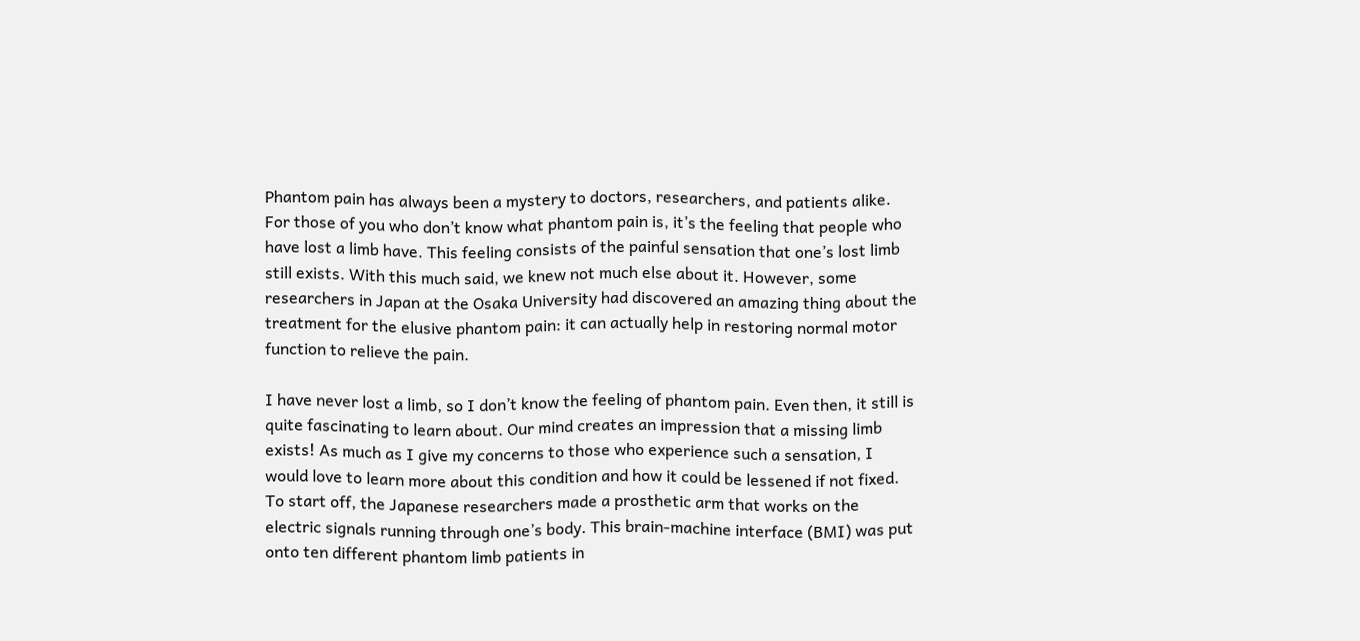Phantom pain has always been a mystery to doctors, researchers, and patients alike. For those of you who don’t know what phantom pain is, it’s the feeling that people who have lost a limb have. This feeling consists of the painful sensation that one’s lost limb still exists. With this much said, we knew not much else about it. However, some researchers in Japan at the Osaka University had discovered an amazing thing about the treatment for the elusive phantom pain: it can actually help in restoring normal motor function to relieve the pain.

I have never lost a limb, so I don’t know the feeling of phantom pain. Even then, it still is quite fascinating to learn about. Our mind creates an impression that a missing limb exists! As much as I give my concerns to those who experience such a sensation, I would love to learn more about this condition and how it could be lessened if not fixed. To start off, the Japanese researchers made a prosthetic arm that works on the electric signals running through one’s body. This brain-machine interface (BMI) was put onto ten different phantom limb patients in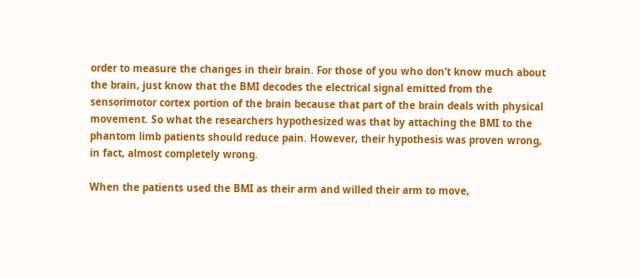order to measure the changes in their brain. For those of you who don’t know much about the brain, just know that the BMI decodes the electrical signal emitted from the sensorimotor cortex portion of the brain because that part of the brain deals with physical movement. So what the researchers hypothesized was that by attaching the BMI to the phantom limb patients should reduce pain. However, their hypothesis was proven wrong, in fact, almost completely wrong.

When the patients used the BMI as their arm and willed their arm to move,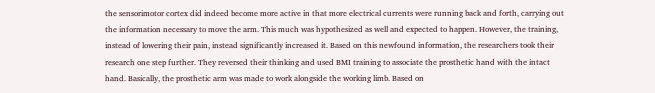the sensorimotor cortex did indeed become more active in that more electrical currents were running back and forth, carrying out the information necessary to move the arm. This much was hypothesized as well and expected to happen. However, the training, instead of lowering their pain, instead significantly increased it. Based on this newfound information, the researchers took their research one step further. They reversed their thinking and used BMI training to associate the prosthetic hand with the intact hand. Basically, the prosthetic arm was made to work alongside the working limb. Based on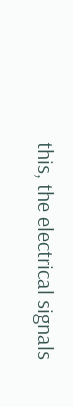this, the electrical signals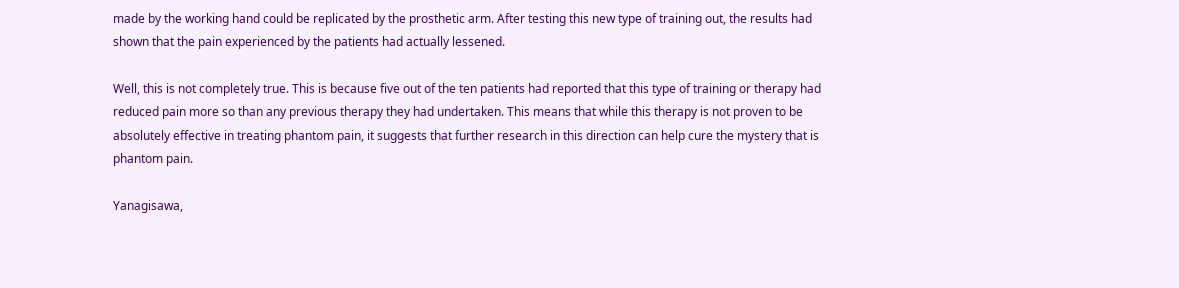made by the working hand could be replicated by the prosthetic arm. After testing this new type of training out, the results had shown that the pain experienced by the patients had actually lessened.

Well, this is not completely true. This is because five out of the ten patients had reported that this type of training or therapy had reduced pain more so than any previous therapy they had undertaken. This means that while this therapy is not proven to be absolutely effective in treating phantom pain, it suggests that further research in this direction can help cure the mystery that is phantom pain.

Yanagisawa,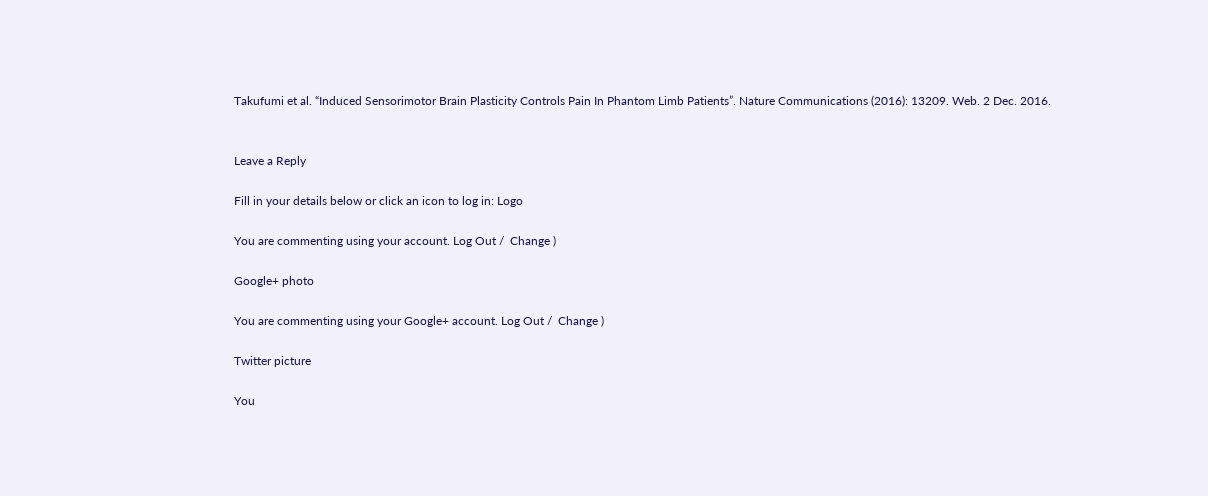Takufumi et al. “Induced Sensorimotor Brain Plasticity Controls Pain In Phantom Limb Patients”. Nature Communications (2016): 13209. Web. 2 Dec. 2016.


Leave a Reply

Fill in your details below or click an icon to log in: Logo

You are commenting using your account. Log Out /  Change )

Google+ photo

You are commenting using your Google+ account. Log Out /  Change )

Twitter picture

You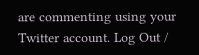are commenting using your Twitter account. Log Out /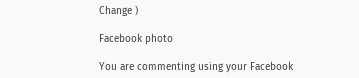Change )

Facebook photo

You are commenting using your Facebook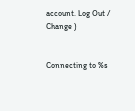account. Log Out /  Change )


Connecting to %s